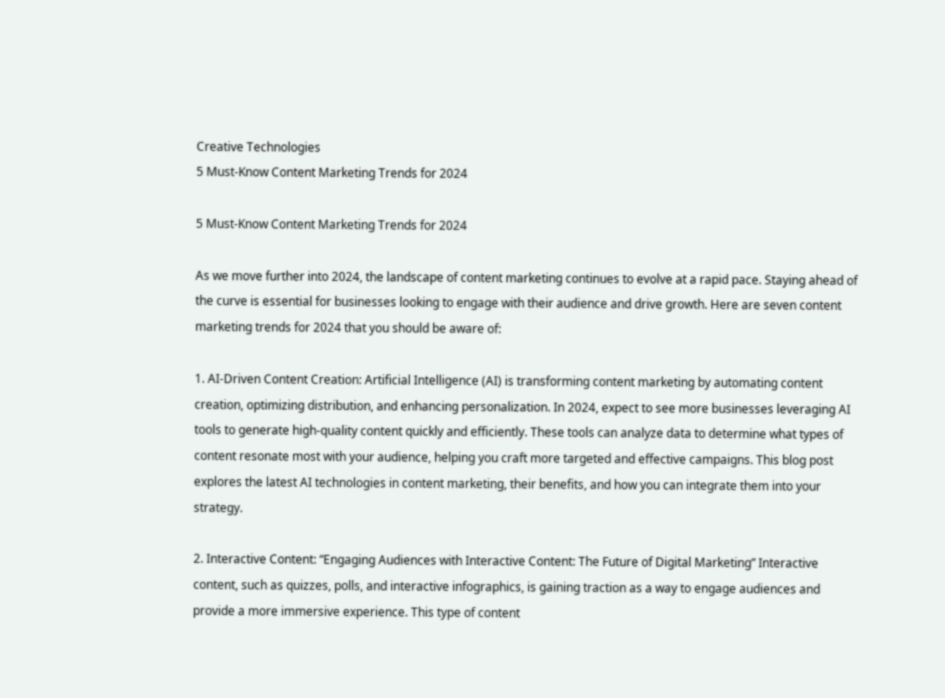Creative Technologies
5 Must-Know Content Marketing Trends for 2024

5 Must-Know Content Marketing Trends for 2024

As we move further into 2024, the landscape of content marketing continues to evolve at a rapid pace. Staying ahead of the curve is essential for businesses looking to engage with their audience and drive growth. Here are seven content marketing trends for 2024 that you should be aware of:

1. AI-Driven Content Creation: Artificial Intelligence (AI) is transforming content marketing by automating content creation, optimizing distribution, and enhancing personalization. In 2024, expect to see more businesses leveraging AI tools to generate high-quality content quickly and efficiently. These tools can analyze data to determine what types of content resonate most with your audience, helping you craft more targeted and effective campaigns. This blog post explores the latest AI technologies in content marketing, their benefits, and how you can integrate them into your strategy.

2. Interactive Content: “Engaging Audiences with Interactive Content: The Future of Digital Marketing” Interactive content, such as quizzes, polls, and interactive infographics, is gaining traction as a way to engage audiences and provide a more immersive experience. This type of content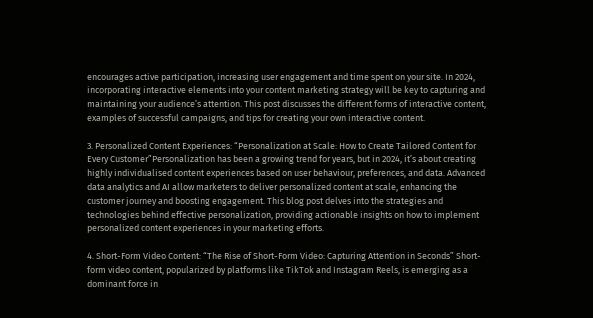encourages active participation, increasing user engagement and time spent on your site. In 2024, incorporating interactive elements into your content marketing strategy will be key to capturing and maintaining your audience’s attention. This post discusses the different forms of interactive content, examples of successful campaigns, and tips for creating your own interactive content.

3. Personalized Content Experiences: “Personalization at Scale: How to Create Tailored Content for Every Customer”Personalization has been a growing trend for years, but in 2024, it’s about creating highly individualised content experiences based on user behaviour, preferences, and data. Advanced data analytics and AI allow marketers to deliver personalized content at scale, enhancing the customer journey and boosting engagement. This blog post delves into the strategies and technologies behind effective personalization, providing actionable insights on how to implement personalized content experiences in your marketing efforts.

4. Short-Form Video Content: “The Rise of Short-Form Video: Capturing Attention in Seconds” Short-form video content, popularized by platforms like TikTok and Instagram Reels, is emerging as a dominant force in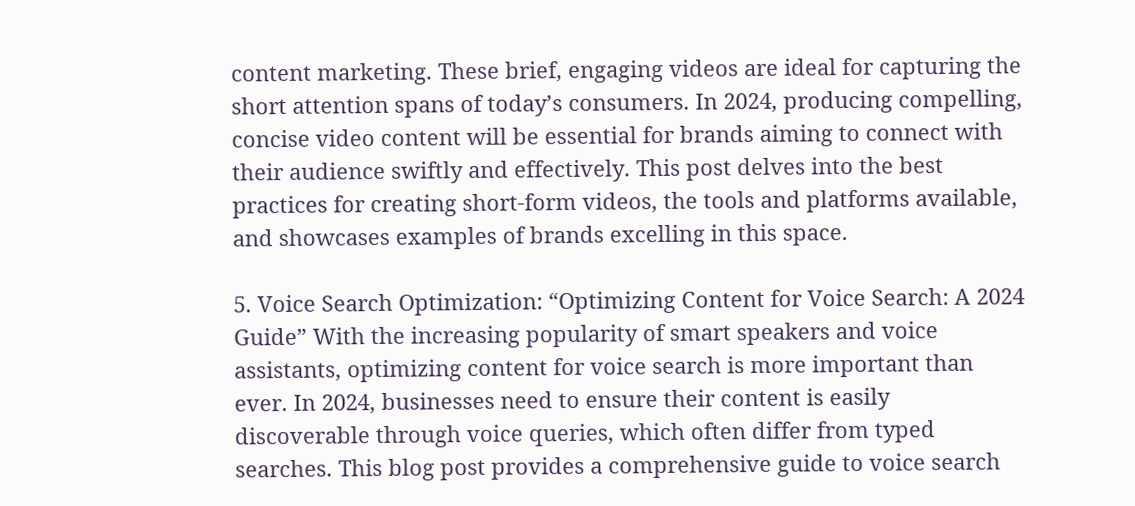content marketing. These brief, engaging videos are ideal for capturing the short attention spans of today’s consumers. In 2024, producing compelling, concise video content will be essential for brands aiming to connect with their audience swiftly and effectively. This post delves into the best practices for creating short-form videos, the tools and platforms available, and showcases examples of brands excelling in this space.

5. Voice Search Optimization: “Optimizing Content for Voice Search: A 2024 Guide” With the increasing popularity of smart speakers and voice assistants, optimizing content for voice search is more important than ever. In 2024, businesses need to ensure their content is easily discoverable through voice queries, which often differ from typed searches. This blog post provides a comprehensive guide to voice search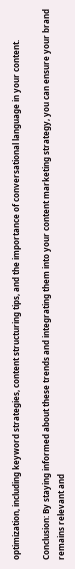optimization, including keyword strategies, content structuring tips, and the importance of conversational language in your content.

Conclusion: By staying informed about these trends and integrating them into your content marketing strategy, you can ensure your brand remains relevant and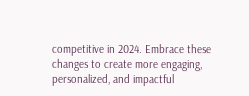competitive in 2024. Embrace these changes to create more engaging, personalized, and impactful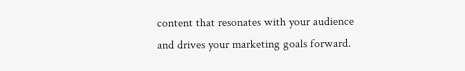content that resonates with your audience and drives your marketing goals forward.